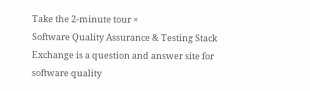Take the 2-minute tour ×
Software Quality Assurance & Testing Stack Exchange is a question and answer site for software quality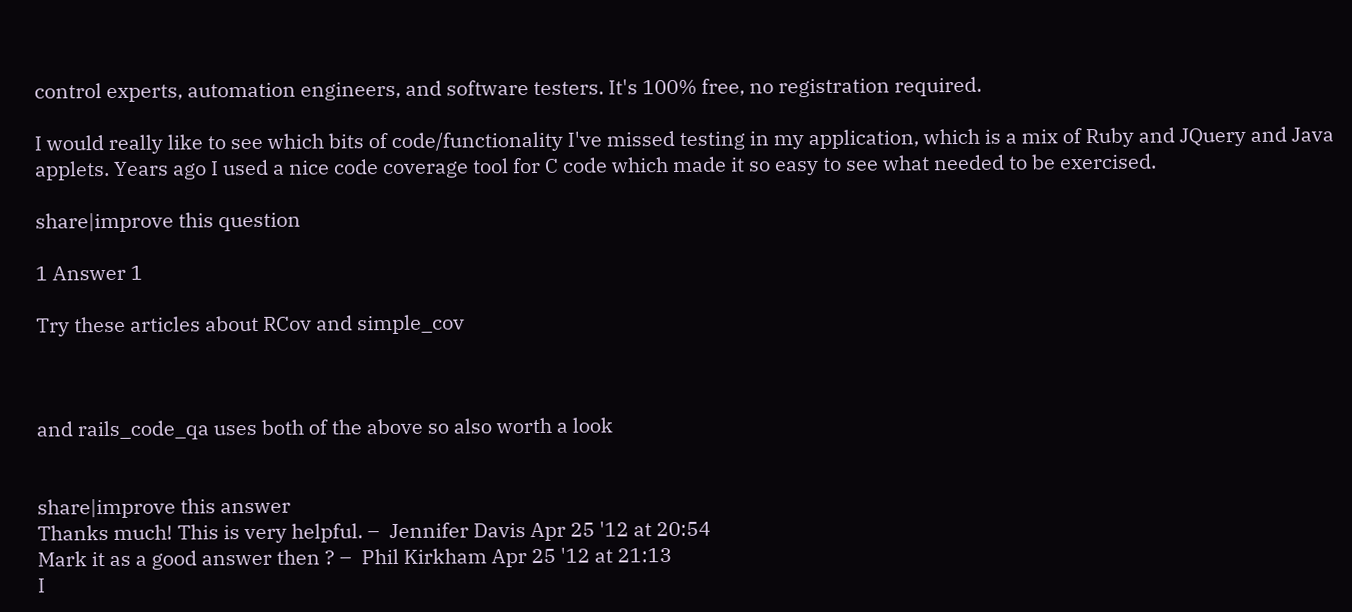control experts, automation engineers, and software testers. It's 100% free, no registration required.

I would really like to see which bits of code/functionality I've missed testing in my application, which is a mix of Ruby and JQuery and Java applets. Years ago I used a nice code coverage tool for C code which made it so easy to see what needed to be exercised.

share|improve this question

1 Answer 1

Try these articles about RCov and simple_cov



and rails_code_qa uses both of the above so also worth a look


share|improve this answer
Thanks much! This is very helpful. –  Jennifer Davis Apr 25 '12 at 20:54
Mark it as a good answer then ? –  Phil Kirkham Apr 25 '12 at 21:13
I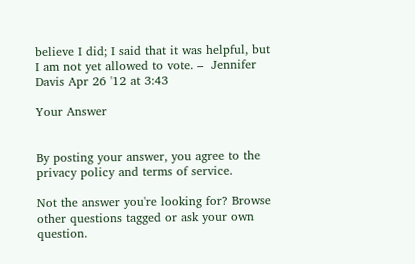believe I did; I said that it was helpful, but I am not yet allowed to vote. –  Jennifer Davis Apr 26 '12 at 3:43

Your Answer


By posting your answer, you agree to the privacy policy and terms of service.

Not the answer you're looking for? Browse other questions tagged or ask your own question.